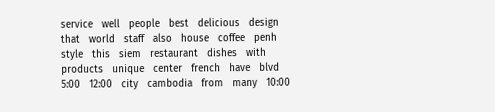service   well   people   best   delicious   design   that   world   staff   also   house   coffee   penh   style   this   siem   restaurant   dishes   with   products   unique   center   french   have   blvd   5:00   12:00   city   cambodia   from   many   10:00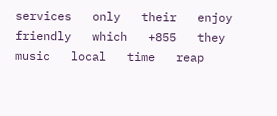services   only   their   enjoy   friendly   which   +855   they   music   local   time   reap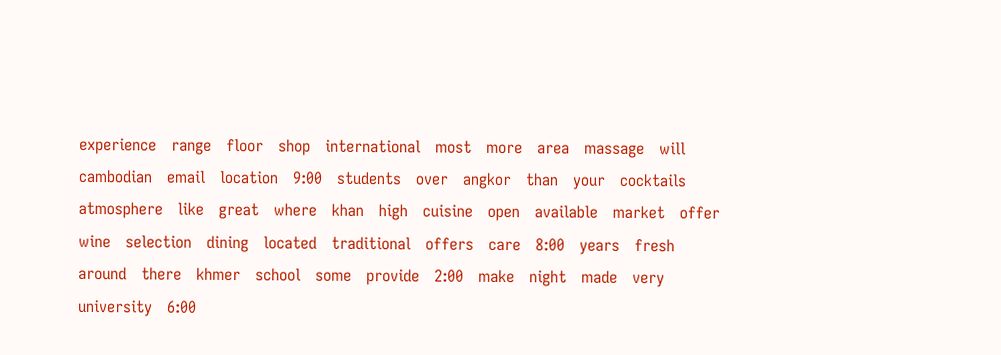experience   range   floor   shop   international   most   more   area   massage   will   cambodian   email   location   9:00   students   over   angkor   than   your   cocktails   atmosphere   like   great   where   khan   high   cuisine   open   available   market   offer   wine   selection   dining   located   traditional   offers   care   8:00   years   fresh   around   there   khmer   school   some   provide   2:00   make   night   made   very   university   6:00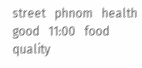street   phnom   health   good   11:00   food   quality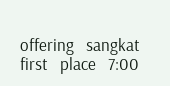offering   sangkat   first   place   7:00